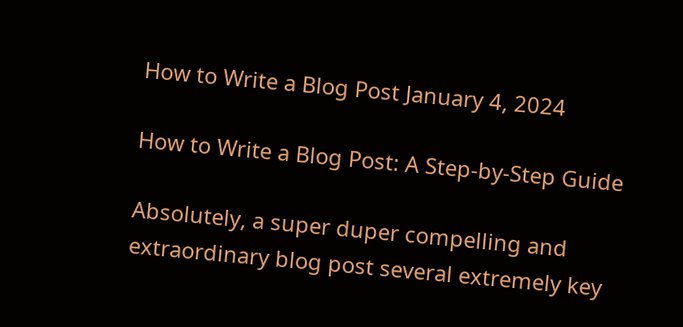How to Write a Blog Post January 4, 2024

How to Write a Blog Post: A Step-by-Step Guide

Absolutely, a super duper compelling and extraordinary blog post several extremely key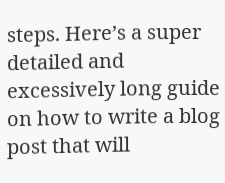steps. Here’s a super detailed and excessively long guide on how to write a blog post that will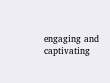engaging and captivating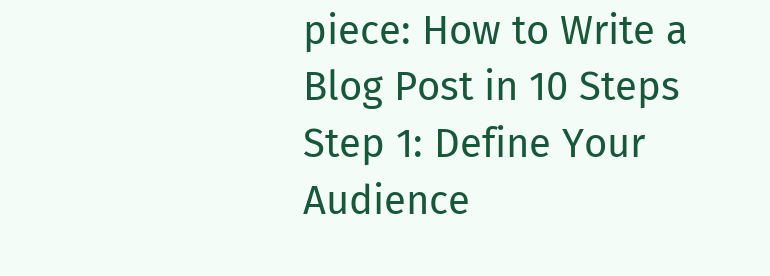piece: How to Write a Blog Post in 10 Steps Step 1: Define Your Audience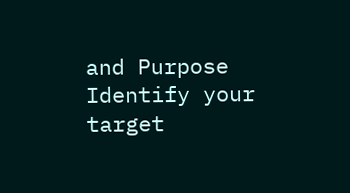and Purpose Identify your target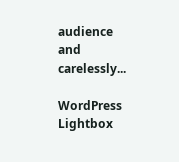audience and carelessly...

WordPress Lightbox